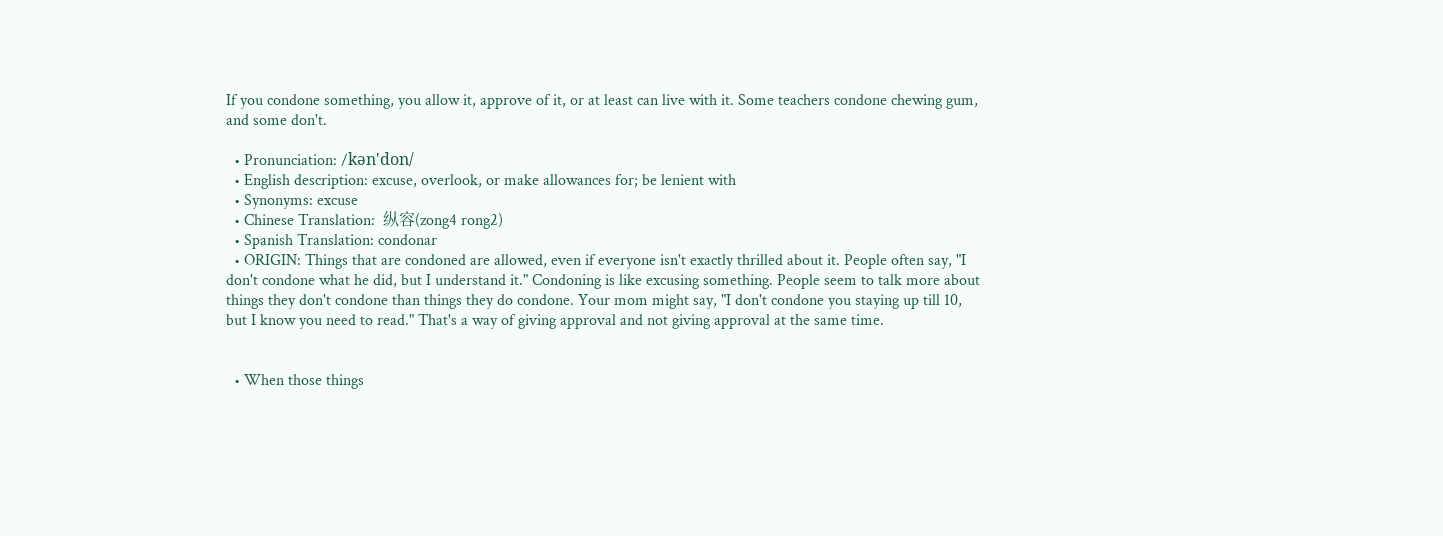If you condone something, you allow it, approve of it, or at least can live with it. Some teachers condone chewing gum, and some don't.

  • Pronunciation: /kən'don/
  • English description: excuse, overlook, or make allowances for; be lenient with
  • Synonyms: excuse
  • Chinese Translation:  纵容(zong4 rong2)
  • Spanish Translation: condonar
  • ORIGIN: Things that are condoned are allowed, even if everyone isn't exactly thrilled about it. People often say, "I don't condone what he did, but I understand it." Condoning is like excusing something. People seem to talk more about things they don't condone than things they do condone. Your mom might say, "I don't condone you staying up till 10, but I know you need to read." That's a way of giving approval and not giving approval at the same time.


  • When those things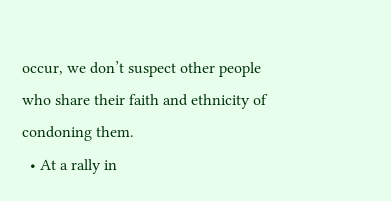occur, we don’t suspect other people who share their faith and ethnicity of condoning them.
  • At a rally in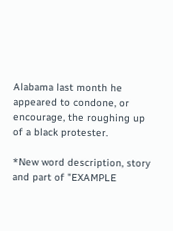Alabama last month he appeared to condone, or encourage, the roughing up of a black protester.

*New word description, story and part of "EXAMPLE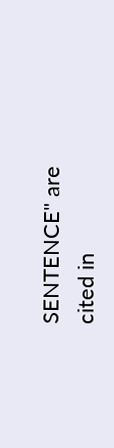SENTENCE" are cited in